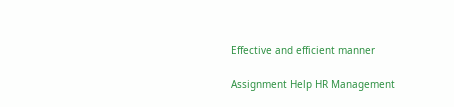Effective and efficient manner

Assignment Help HR Management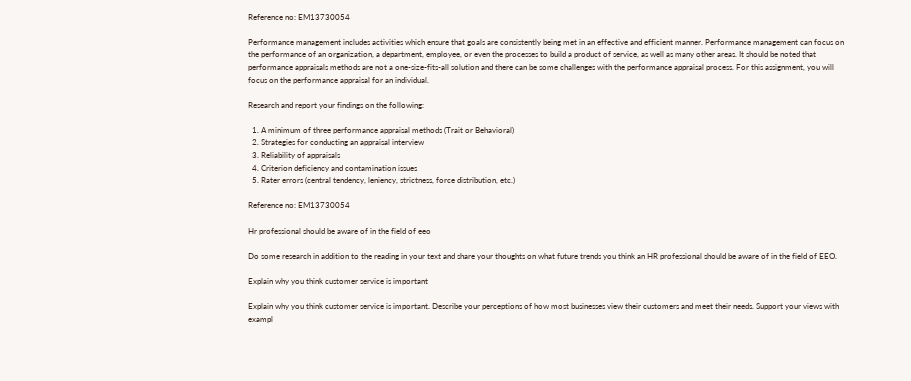Reference no: EM13730054

Performance management includes activities which ensure that goals are consistently being met in an effective and efficient manner. Performance management can focus on the performance of an organization, a department, employee, or even the processes to build a product of service, as well as many other areas. It should be noted that performance appraisals methods are not a one-size-fits-all solution and there can be some challenges with the performance appraisal process. For this assignment, you will focus on the performance appraisal for an individual.

Research and report your findings on the following:

  1. A minimum of three performance appraisal methods (Trait or Behavioral)
  2. Strategies for conducting an appraisal interview
  3. Reliability of appraisals
  4. Criterion deficiency and contamination issues
  5. Rater errors (central tendency, leniency, strictness, force distribution, etc.)

Reference no: EM13730054

Hr professional should be aware of in the field of eeo

Do some research in addition to the reading in your text and share your thoughts on what future trends you think an HR professional should be aware of in the field of EEO.

Explain why you think customer service is important

Explain why you think customer service is important. Describe your perceptions of how most businesses view their customers and meet their needs. Support your views with exampl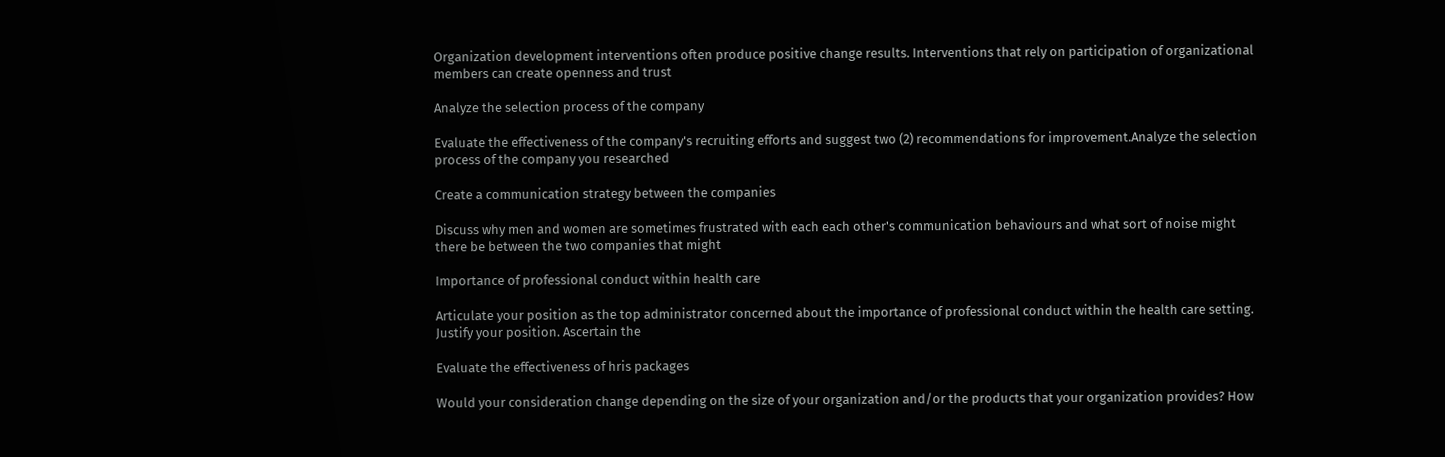Organization development interventions often produce positive change results. Interventions that rely on participation of organizational members can create openness and trust

Analyze the selection process of the company

Evaluate the effectiveness of the company's recruiting efforts and suggest two (2) recommendations for improvement.Analyze the selection process of the company you researched

Create a communication strategy between the companies

Discuss why men and women are sometimes frustrated with each each other's communication behaviours and what sort of noise might there be between the two companies that might

Importance of professional conduct within health care

Articulate your position as the top administrator concerned about the importance of professional conduct within the health care setting. Justify your position. Ascertain the

Evaluate the effectiveness of hris packages

Would your consideration change depending on the size of your organization and/or the products that your organization provides? How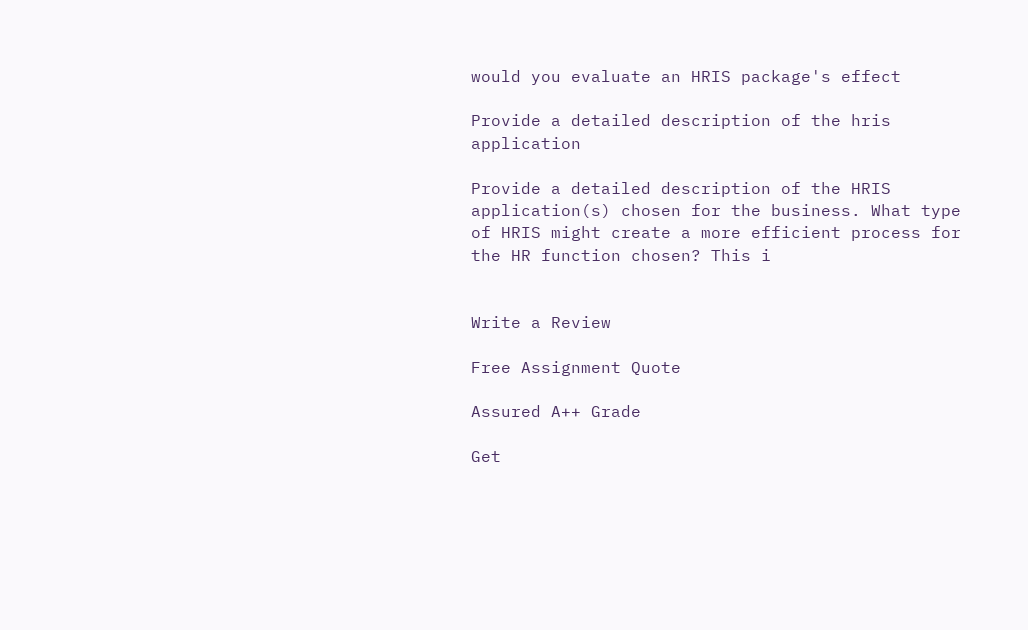would you evaluate an HRIS package's effect

Provide a detailed description of the hris application

Provide a detailed description of the HRIS application(s) chosen for the business. What type of HRIS might create a more efficient process for the HR function chosen? This i


Write a Review

Free Assignment Quote

Assured A++ Grade

Get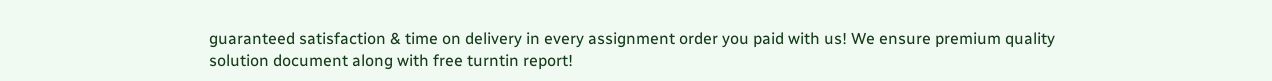guaranteed satisfaction & time on delivery in every assignment order you paid with us! We ensure premium quality solution document along with free turntin report!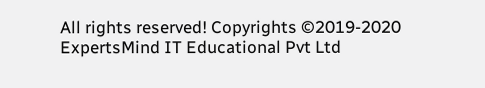All rights reserved! Copyrights ©2019-2020 ExpertsMind IT Educational Pvt Ltd